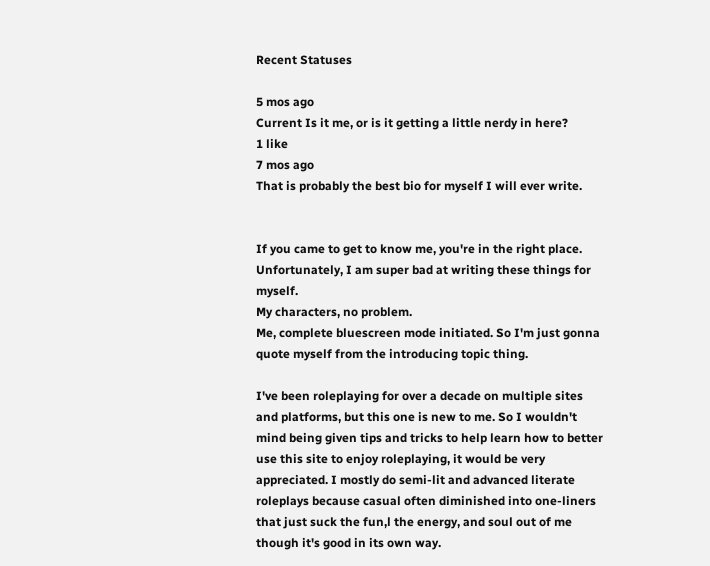Recent Statuses

5 mos ago
Current Is it me, or is it getting a little nerdy in here?
1 like
7 mos ago
That is probably the best bio for myself I will ever write.


If you came to get to know me, you're in the right place. Unfortunately, I am super bad at writing these things for myself.
My characters, no problem.
Me, complete bluescreen mode initiated. So I'm just gonna quote myself from the introducing topic thing.

I've been roleplaying for over a decade on multiple sites and platforms, but this one is new to me. So I wouldn't mind being given tips and tricks to help learn how to better use this site to enjoy roleplaying, it would be very appreciated. I mostly do semi-lit and advanced literate roleplays because casual often diminished into one-liners that just suck the fun,l the energy, and soul out of me though it's good in its own way.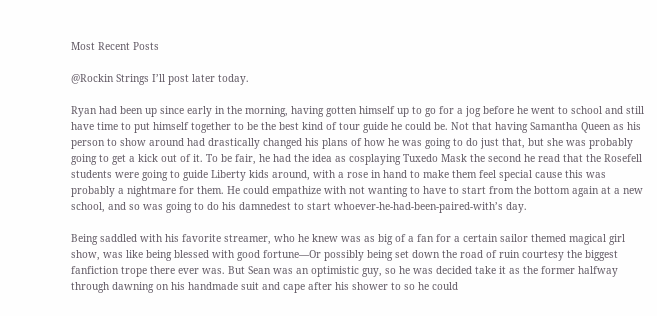Most Recent Posts

@Rockin Strings I’ll post later today.

Ryan had been up since early in the morning, having gotten himself up to go for a jog before he went to school and still have time to put himself together to be the best kind of tour guide he could be. Not that having Samantha Queen as his person to show around had drastically changed his plans of how he was going to do just that, but she was probably going to get a kick out of it. To be fair, he had the idea as cosplaying Tuxedo Mask the second he read that the Rosefell students were going to guide Liberty kids around, with a rose in hand to make them feel special cause this was probably a nightmare for them. He could empathize with not wanting to have to start from the bottom again at a new school, and so was going to do his damnedest to start whoever-he-had-been-paired-with’s day.

Being saddled with his favorite streamer, who he knew was as big of a fan for a certain sailor themed magical girl show, was like being blessed with good fortune—Or possibly being set down the road of ruin courtesy the biggest fanfiction trope there ever was. But Sean was an optimistic guy, so he was decided take it as the former halfway through dawning on his handmade suit and cape after his shower to so he could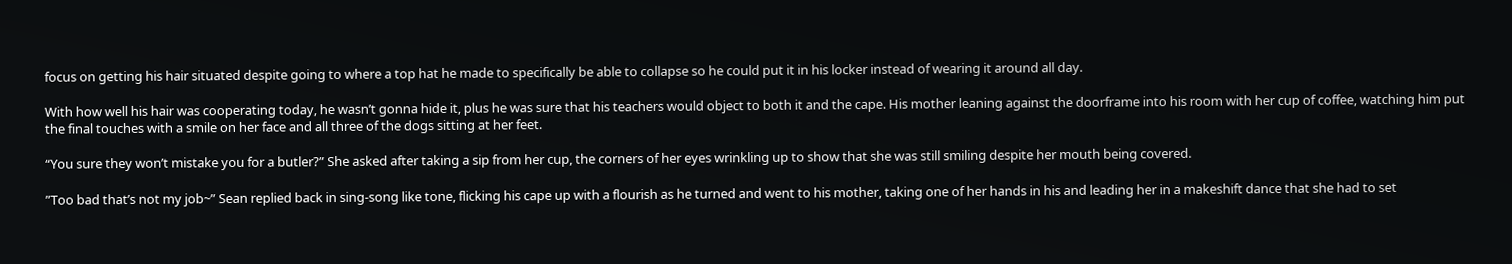focus on getting his hair situated despite going to where a top hat he made to specifically be able to collapse so he could put it in his locker instead of wearing it around all day.

With how well his hair was cooperating today, he wasn’t gonna hide it, plus he was sure that his teachers would object to both it and the cape. His mother leaning against the doorframe into his room with her cup of coffee, watching him put the final touches with a smile on her face and all three of the dogs sitting at her feet.

“You sure they won’t mistake you for a butler?” She asked after taking a sip from her cup, the corners of her eyes wrinkling up to show that she was still smiling despite her mouth being covered.

”Too bad that’s not my job~” Sean replied back in sing-song like tone, flicking his cape up with a flourish as he turned and went to his mother, taking one of her hands in his and leading her in a makeshift dance that she had to set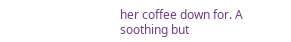her coffee down for. A soothing but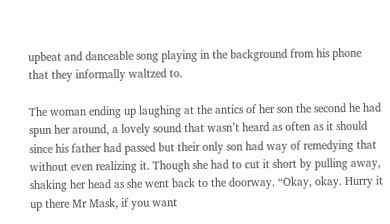upbeat and danceable song playing in the background from his phone that they informally waltzed to.

The woman ending up laughing at the antics of her son the second he had spun her around, a lovely sound that wasn’t heard as often as it should since his father had passed but their only son had way of remedying that without even realizing it. Though she had to cut it short by pulling away, shaking her head as she went back to the doorway. “Okay, okay. Hurry it up there Mr Mask, if you want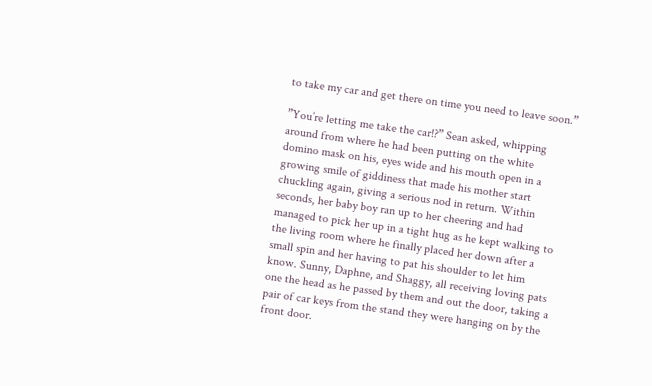to take my car and get there on time you need to leave soon.”

”You’re letting me take the car!?” Sean asked, whipping around from where he had been putting on the white domino mask on his, eyes wide and his mouth open in a growing smile of giddiness that made his mother start chuckling again, giving a serious nod in return. Within seconds, her baby boy ran up to her cheering and had managed to pick her up in a tight hug as he kept walking to the living room where he finally placed her down after a small spin and her having to pat his shoulder to let him know. Sunny, Daphne, and Shaggy, all receiving loving pats one the head as he passed by them and out the door, taking a pair of car keys from the stand they were hanging on by the front door.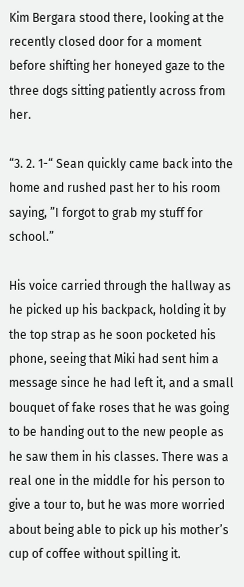Kim Bergara stood there, looking at the recently closed door for a moment before shifting her honeyed gaze to the three dogs sitting patiently across from her.

“3. 2. 1-“ Sean quickly came back into the home and rushed past her to his room saying, ”I forgot to grab my stuff for school.”

His voice carried through the hallway as he picked up his backpack, holding it by the top strap as he soon pocketed his phone, seeing that Miki had sent him a message since he had left it, and a small bouquet of fake roses that he was going to be handing out to the new people as he saw them in his classes. There was a real one in the middle for his person to give a tour to, but he was more worried about being able to pick up his mother’s cup of coffee without spilling it.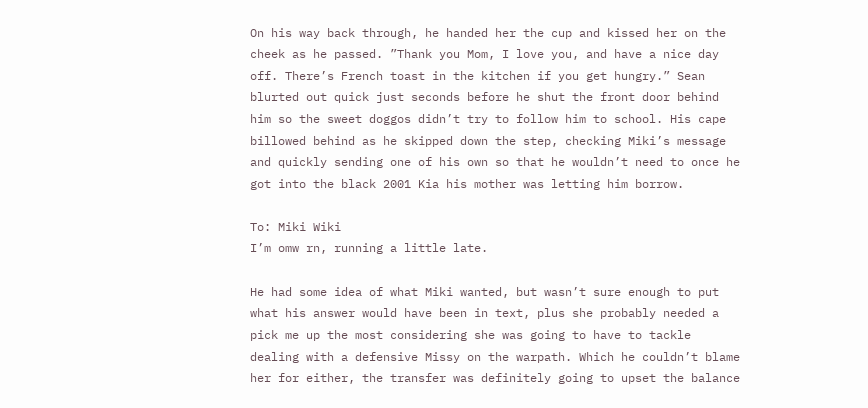On his way back through, he handed her the cup and kissed her on the cheek as he passed. ”Thank you Mom, I love you, and have a nice day off. There’s French toast in the kitchen if you get hungry.” Sean blurted out quick just seconds before he shut the front door behind him so the sweet doggos didn’t try to follow him to school. His cape billowed behind as he skipped down the step, checking Miki’s message and quickly sending one of his own so that he wouldn’t need to once he got into the black 2001 Kia his mother was letting him borrow.

To: Miki Wiki
I’m omw rn, running a little late.

He had some idea of what Miki wanted, but wasn’t sure enough to put what his answer would have been in text, plus she probably needed a pick me up the most considering she was going to have to tackle dealing with a defensive Missy on the warpath. Which he couldn’t blame her for either, the transfer was definitely going to upset the balance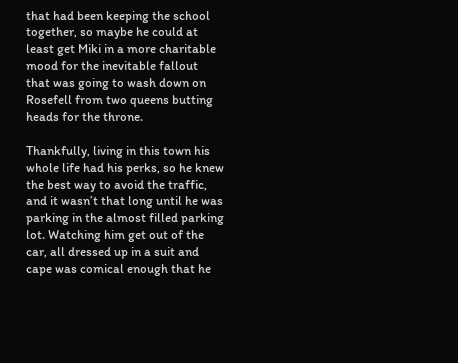that had been keeping the school together, so maybe he could at least get Miki in a more charitable mood for the inevitable fallout that was going to wash down on Rosefell from two queens butting heads for the throne.

Thankfully, living in this town his whole life had his perks, so he knew the best way to avoid the traffic, and it wasn’t that long until he was parking in the almost filled parking lot. Watching him get out of the car, all dressed up in a suit and cape was comical enough that he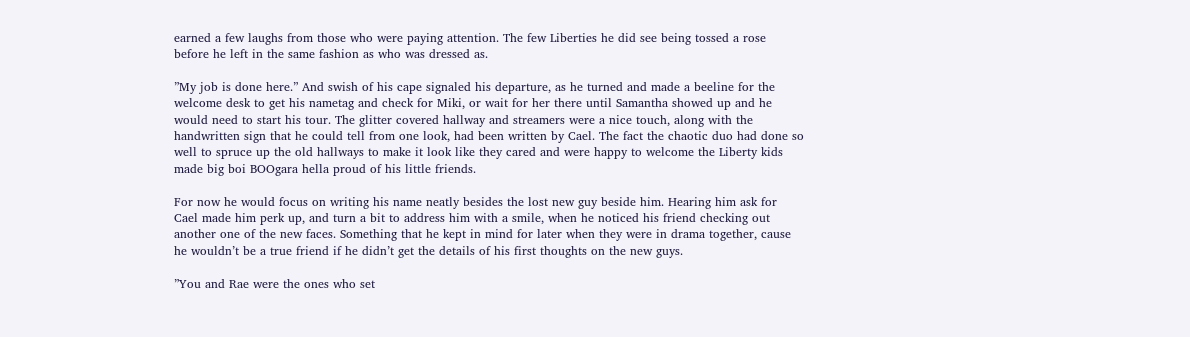earned a few laughs from those who were paying attention. The few Liberties he did see being tossed a rose before he left in the same fashion as who was dressed as.

”My job is done here.” And swish of his cape signaled his departure, as he turned and made a beeline for the welcome desk to get his nametag and check for Miki, or wait for her there until Samantha showed up and he would need to start his tour. The glitter covered hallway and streamers were a nice touch, along with the handwritten sign that he could tell from one look, had been written by Cael. The fact the chaotic duo had done so well to spruce up the old hallways to make it look like they cared and were happy to welcome the Liberty kids made big boi BOOgara hella proud of his little friends.

For now he would focus on writing his name neatly besides the lost new guy beside him. Hearing him ask for Cael made him perk up, and turn a bit to address him with a smile, when he noticed his friend checking out another one of the new faces. Something that he kept in mind for later when they were in drama together, cause he wouldn’t be a true friend if he didn’t get the details of his first thoughts on the new guys.

”You and Rae were the ones who set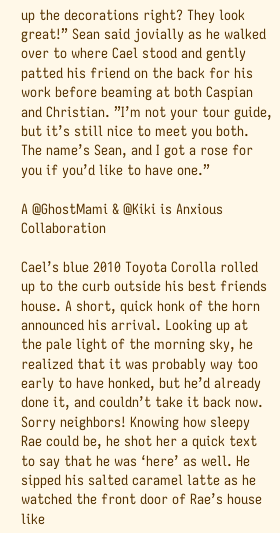up the decorations right? They look great!” Sean said jovially as he walked over to where Cael stood and gently patted his friend on the back for his work before beaming at both Caspian and Christian. ”I’m not your tour guide, but it’s still nice to meet you both. The name’s Sean, and I got a rose for you if you’d like to have one.”

A @GhostMami & @Kiki is Anxious Collaboration

Cael’s blue 2010 Toyota Corolla rolled up to the curb outside his best friends house. A short, quick honk of the horn announced his arrival. Looking up at the pale light of the morning sky, he realized that it was probably way too early to have honked, but he’d already done it, and couldn’t take it back now. Sorry neighbors! Knowing how sleepy Rae could be, he shot her a quick text to say that he was ‘here’ as well. He sipped his salted caramel latte as he watched the front door of Rae’s house like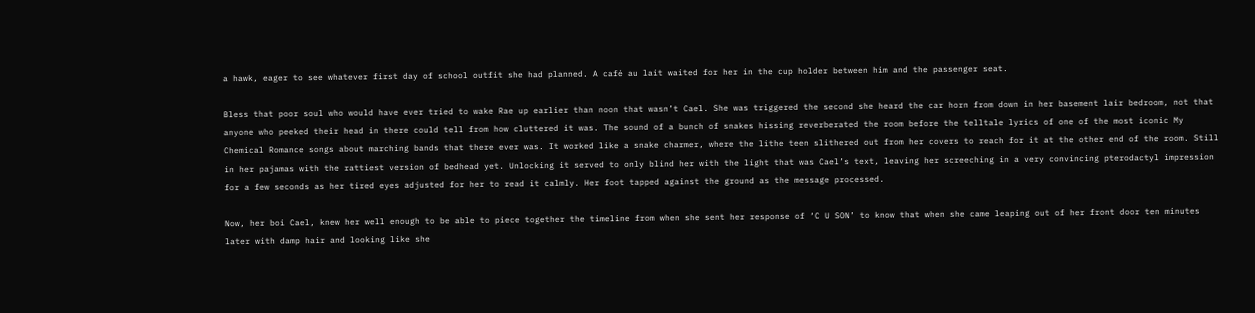a hawk, eager to see whatever first day of school outfit she had planned. A café au lait waited for her in the cup holder between him and the passenger seat.

Bless that poor soul who would have ever tried to wake Rae up earlier than noon that wasn’t Cael. She was triggered the second she heard the car horn from down in her basement lair bedroom, not that anyone who peeked their head in there could tell from how cluttered it was. The sound of a bunch of snakes hissing reverberated the room before the telltale lyrics of one of the most iconic My Chemical Romance songs about marching bands that there ever was. It worked like a snake charmer, where the lithe teen slithered out from her covers to reach for it at the other end of the room. Still in her pajamas with the rattiest version of bedhead yet. Unlocking it served to only blind her with the light that was Cael’s text, leaving her screeching in a very convincing pterodactyl impression for a few seconds as her tired eyes adjusted for her to read it calmly. Her foot tapped against the ground as the message processed.

Now, her boi Cael, knew her well enough to be able to piece together the timeline from when she sent her response of ‘C U SON’ to know that when she came leaping out of her front door ten minutes later with damp hair and looking like she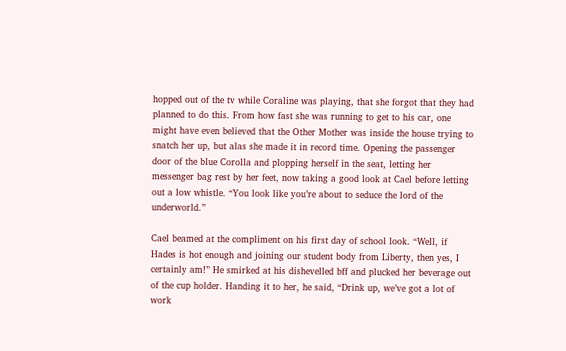hopped out of the tv while Coraline was playing, that she forgot that they had planned to do this. From how fast she was running to get to his car, one might have even believed that the Other Mother was inside the house trying to snatch her up, but alas she made it in record time. Opening the passenger door of the blue Corolla and plopping herself in the seat, letting her messenger bag rest by her feet, now taking a good look at Cael before letting out a low whistle. “You look like you’re about to seduce the lord of the underworld.”

Cael beamed at the compliment on his first day of school look. “Well, if Hades is hot enough and joining our student body from Liberty, then yes, I certainly am!” He smirked at his dishevelled bff and plucked her beverage out of the cup holder. Handing it to her, he said, “Drink up, we’ve got a lot of work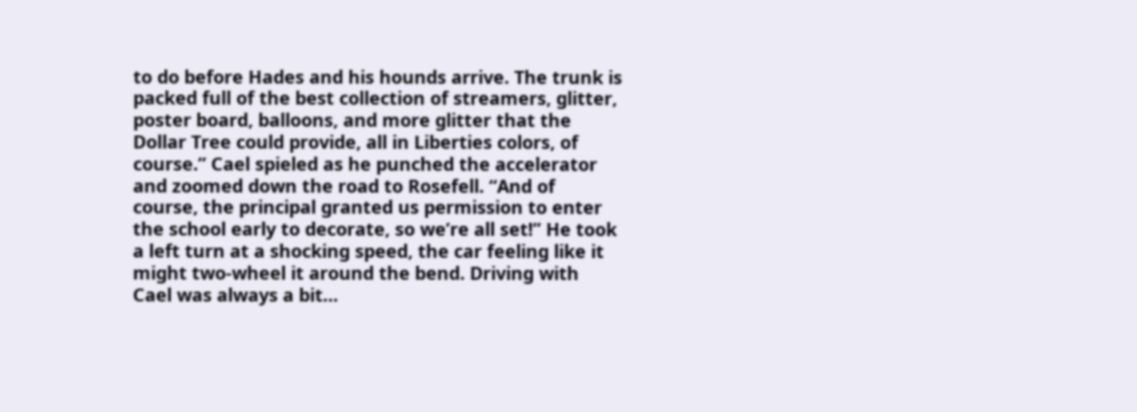to do before Hades and his hounds arrive. The trunk is packed full of the best collection of streamers, glitter, poster board, balloons, and more glitter that the Dollar Tree could provide, all in Liberties colors, of course.” Cael spieled as he punched the accelerator and zoomed down the road to Rosefell. “And of course, the principal granted us permission to enter the school early to decorate, so we’re all set!” He took a left turn at a shocking speed, the car feeling like it might two-wheel it around the bend. Driving with Cael was always a bit…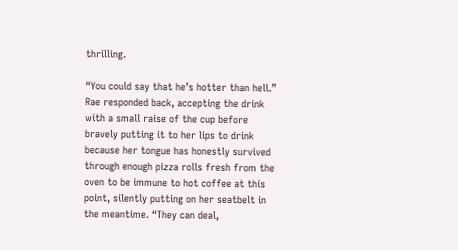thrilling.

“You could say that he’s hotter than hell.” Rae responded back, accepting the drink with a small raise of the cup before bravely putting it to her lips to drink because her tongue has honestly survived through enough pizza rolls fresh from the oven to be immune to hot coffee at this point, silently putting on her seatbelt in the meantime. “They can deal,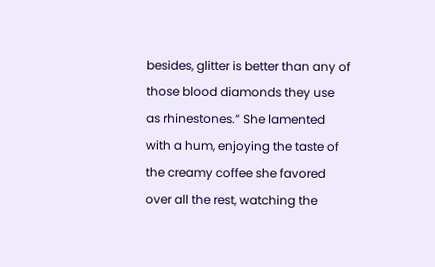besides, glitter is better than any of those blood diamonds they use as rhinestones.” She lamented with a hum, enjoying the taste of the creamy coffee she favored over all the rest, watching the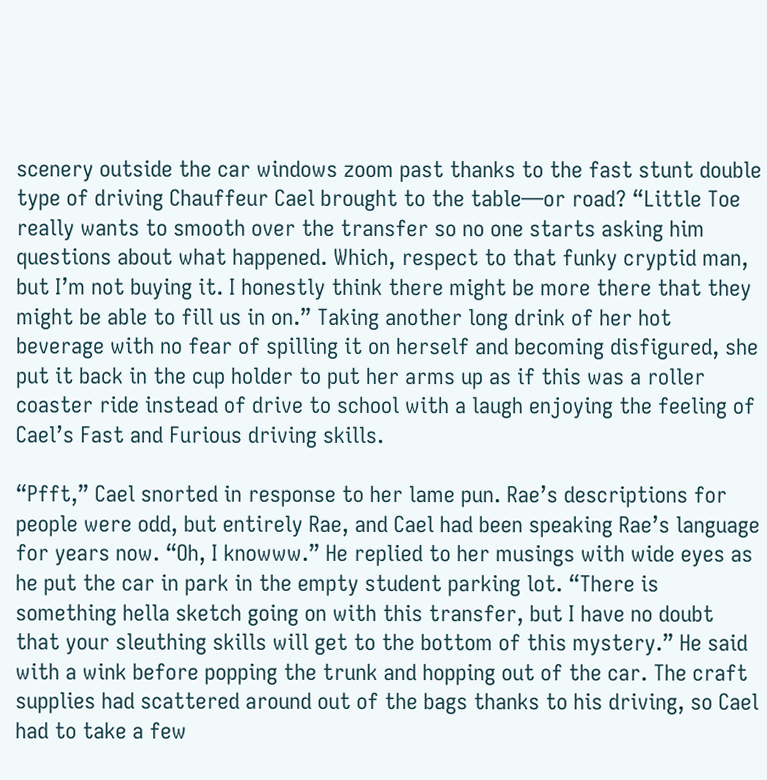scenery outside the car windows zoom past thanks to the fast stunt double type of driving Chauffeur Cael brought to the table—or road? “Little Toe really wants to smooth over the transfer so no one starts asking him questions about what happened. Which, respect to that funky cryptid man, but I’m not buying it. I honestly think there might be more there that they might be able to fill us in on.” Taking another long drink of her hot beverage with no fear of spilling it on herself and becoming disfigured, she put it back in the cup holder to put her arms up as if this was a roller coaster ride instead of drive to school with a laugh enjoying the feeling of Cael’s Fast and Furious driving skills.

“Pfft,” Cael snorted in response to her lame pun. Rae’s descriptions for people were odd, but entirely Rae, and Cael had been speaking Rae’s language for years now. “Oh, I knowww.” He replied to her musings with wide eyes as he put the car in park in the empty student parking lot. “There is something hella sketch going on with this transfer, but I have no doubt that your sleuthing skills will get to the bottom of this mystery.” He said with a wink before popping the trunk and hopping out of the car. The craft supplies had scattered around out of the bags thanks to his driving, so Cael had to take a few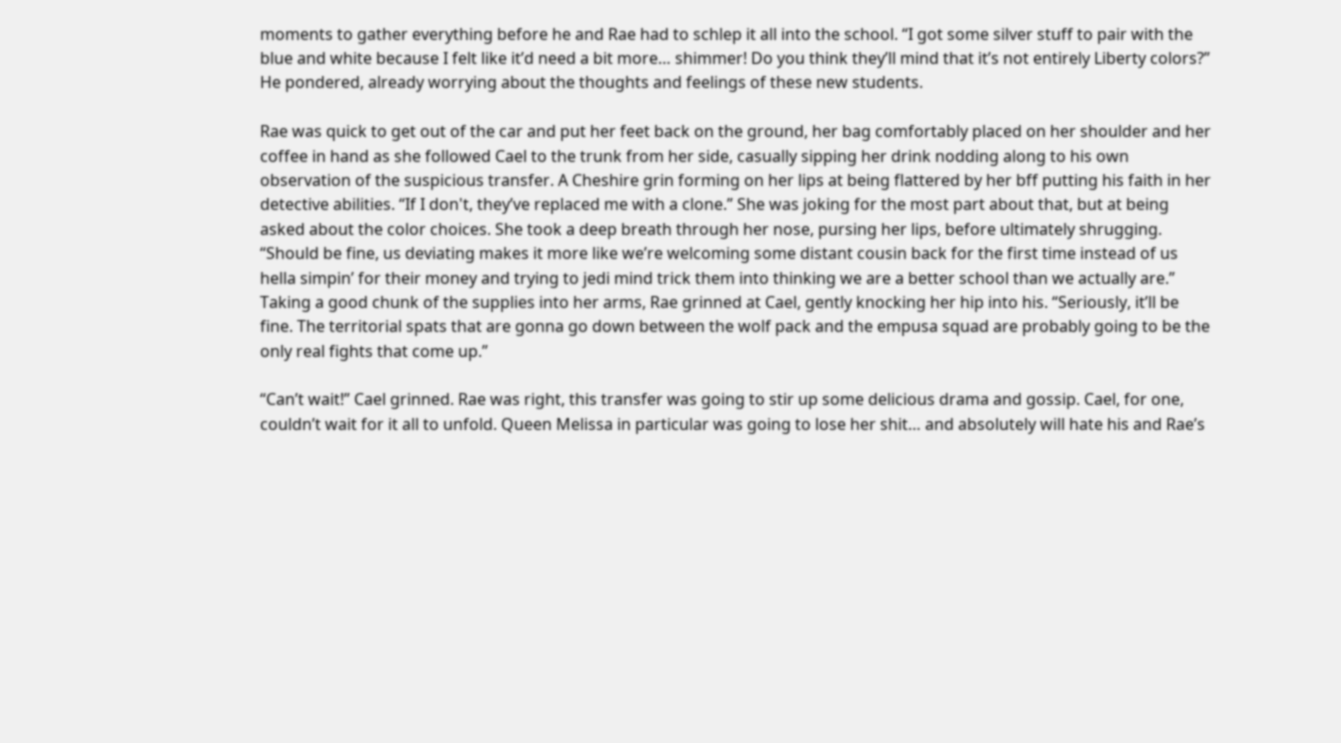moments to gather everything before he and Rae had to schlep it all into the school. “I got some silver stuff to pair with the blue and white because I felt like it’d need a bit more… shimmer! Do you think they’ll mind that it’s not entirely Liberty colors?” He pondered, already worrying about the thoughts and feelings of these new students.

Rae was quick to get out of the car and put her feet back on the ground, her bag comfortably placed on her shoulder and her coffee in hand as she followed Cael to the trunk from her side, casually sipping her drink nodding along to his own observation of the suspicious transfer. A Cheshire grin forming on her lips at being flattered by her bff putting his faith in her detective abilities. “If I don't, they’ve replaced me with a clone.” She was joking for the most part about that, but at being asked about the color choices. She took a deep breath through her nose, pursing her lips, before ultimately shrugging. “Should be fine, us deviating makes it more like we’re welcoming some distant cousin back for the first time instead of us hella simpin’ for their money and trying to jedi mind trick them into thinking we are a better school than we actually are.” Taking a good chunk of the supplies into her arms, Rae grinned at Cael, gently knocking her hip into his. “Seriously, it’ll be fine. The territorial spats that are gonna go down between the wolf pack and the empusa squad are probably going to be the only real fights that come up.”

“Can’t wait!” Cael grinned. Rae was right, this transfer was going to stir up some delicious drama and gossip. Cael, for one, couldn’t wait for it all to unfold. Queen Melissa in particular was going to lose her shit… and absolutely will hate his and Rae’s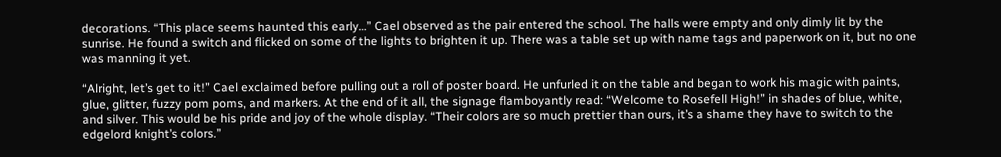decorations. “This place seems haunted this early…” Cael observed as the pair entered the school. The halls were empty and only dimly lit by the sunrise. He found a switch and flicked on some of the lights to brighten it up. There was a table set up with name tags and paperwork on it, but no one was manning it yet.

“Alright, let’s get to it!” Cael exclaimed before pulling out a roll of poster board. He unfurled it on the table and began to work his magic with paints, glue, glitter, fuzzy pom poms, and markers. At the end of it all, the signage flamboyantly read: “Welcome to Rosefell High!” in shades of blue, white, and silver. This would be his pride and joy of the whole display. “Their colors are so much prettier than ours, it’s a shame they have to switch to the edgelord knight’s colors.”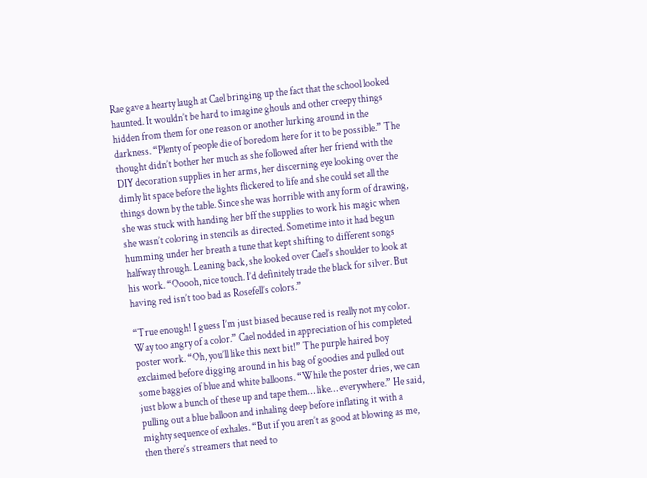Rae gave a hearty laugh at Cael bringing up the fact that the school looked haunted. It wouldn’t be hard to imagine ghouls and other creepy things hidden from them for one reason or another lurking around in the darkness. “Plenty of people die of boredom here for it to be possible.” The thought didn’t bother her much as she followed after her friend with the DIY decoration supplies in her arms, her discerning eye looking over the dimly lit space before the lights flickered to life and she could set all the things down by the table. Since she was horrible with any form of drawing, she was stuck with handing her bff the supplies to work his magic when she wasn’t coloring in stencils as directed. Sometime into it had begun humming under her breath a tune that kept shifting to different songs halfway through. Leaning back, she looked over Cael’s shoulder to look at his work. “Ooooh, nice touch. I’d definitely trade the black for silver. But having red isn’t too bad as Rosefell’s colors.”

“True enough! I guess I’m just biased because red is really not my color. Way too angry of a color.” Cael nodded in appreciation of his completed poster work. “Oh, you’ll like this next bit!” The purple haired boy exclaimed before digging around in his bag of goodies and pulled out some baggies of blue and white balloons. “While the poster dries, we can just blow a bunch of these up and tape them… like… everywhere.” He said, pulling out a blue balloon and inhaling deep before inflating it with a mighty sequence of exhales. “But if you aren’t as good at blowing as me, then there’s streamers that need to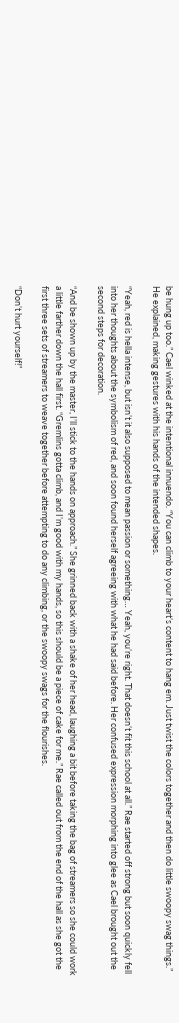be hung up too.” Cael winked at the intentional innuendo. “You can climb to your heart’s content to hang em. Just twist the colors together and then do little swoopy swag things.” He explained, making gestures with his hands of the intended shapes.

“Yeah, red is hella intense, but isn’t it also supposed to mean passion or something… Yeah, you’re right. That doesn’t fit this school at all.” Rae started off strong but soon quickly fell into her thoughts about the symbolism of red, and soon found herself agreeing with what he had said before. Her confused expression morphing into glee as Cael brought out the second steps for decoration.

“And be shown up by the master, I’ll stick to the hands on approach.” She grinned back with a shake of her head, laughing a bit before taking the bag of streamers so she could work a little farther down the hall first. “Gremlins gotta climb, and I’m good with my hands, so this should be a piece of cake for me.” Rae called out from the end of the hall as she got the first three sets of streamers to weave together before attempting to do any climbing, or the swoopy swags for the flourishes.

“Don’t hurt yourself!”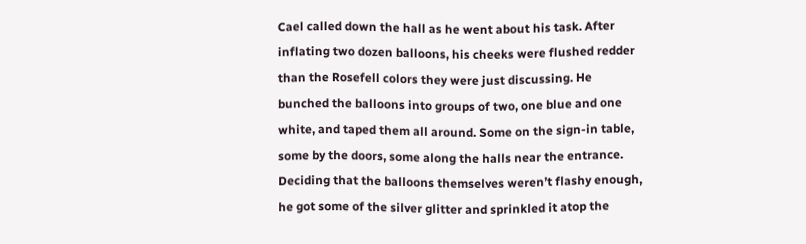Cael called down the hall as he went about his task. After inflating two dozen balloons, his cheeks were flushed redder than the Rosefell colors they were just discussing. He bunched the balloons into groups of two, one blue and one white, and taped them all around. Some on the sign-in table, some by the doors, some along the halls near the entrance. Deciding that the balloons themselves weren’t flashy enough, he got some of the silver glitter and sprinkled it atop the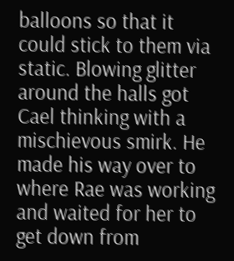balloons so that it could stick to them via static. Blowing glitter around the halls got Cael thinking with a mischievous smirk. He made his way over to where Rae was working and waited for her to get down from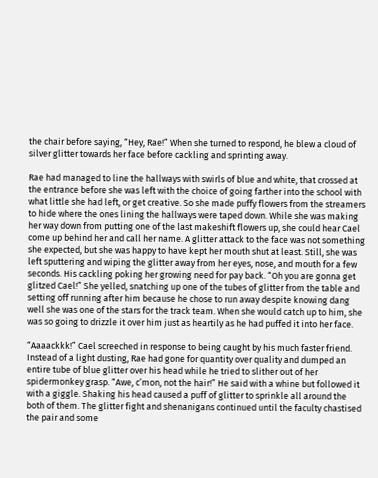the chair before saying, “Hey, Rae!” When she turned to respond, he blew a cloud of silver glitter towards her face before cackling and sprinting away.

Rae had managed to line the hallways with swirls of blue and white, that crossed at the entrance before she was left with the choice of going farther into the school with what little she had left, or get creative. So she made puffy flowers from the streamers to hide where the ones lining the hallways were taped down. While she was making her way down from putting one of the last makeshift flowers up, she could hear Cael come up behind her and call her name. A glitter attack to the face was not something she expected, but she was happy to have kept her mouth shut at least. Still, she was left sputtering and wiping the glitter away from her eyes, nose, and mouth for a few seconds. His cackling poking her growing need for pay back. “Oh you are gonna get glitzed Cael!” She yelled, snatching up one of the tubes of glitter from the table and setting off running after him because he chose to run away despite knowing dang well she was one of the stars for the track team. When she would catch up to him, she was so going to drizzle it over him just as heartily as he had puffed it into her face.

“Aaaackkk!” Cael screeched in response to being caught by his much faster friend. Instead of a light dusting, Rae had gone for quantity over quality and dumped an entire tube of blue glitter over his head while he tried to slither out of her spidermonkey grasp. “Awe, c’mon, not the hair!” He said with a whine but followed it with a giggle. Shaking his head caused a puff of glitter to sprinkle all around the both of them. The glitter fight and shenanigans continued until the faculty chastised the pair and some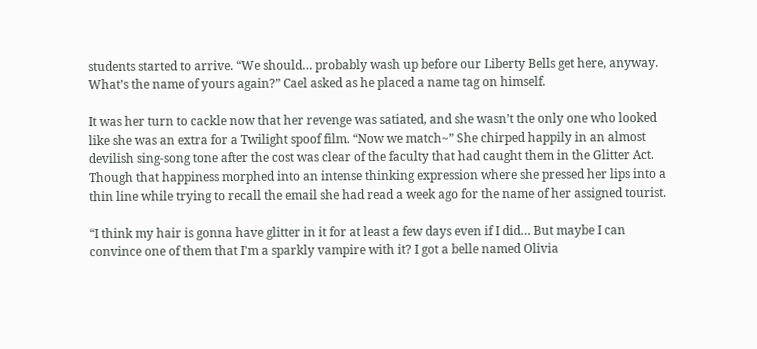students started to arrive. “We should… probably wash up before our Liberty Bells get here, anyway. What’s the name of yours again?” Cael asked as he placed a name tag on himself.

It was her turn to cackle now that her revenge was satiated, and she wasn’t the only one who looked like she was an extra for a Twilight spoof film. “Now we match~” She chirped happily in an almost devilish sing-song tone after the cost was clear of the faculty that had caught them in the Glitter Act. Though that happiness morphed into an intense thinking expression where she pressed her lips into a thin line while trying to recall the email she had read a week ago for the name of her assigned tourist.

“I think my hair is gonna have glitter in it for at least a few days even if I did… But maybe I can convince one of them that I'm a sparkly vampire with it? I got a belle named Olivia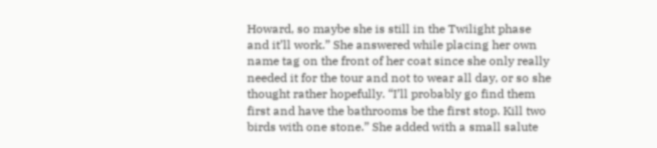Howard, so maybe she is still in the Twilight phase and it’ll work.” She answered while placing her own name tag on the front of her coat since she only really needed it for the tour and not to wear all day, or so she thought rather hopefully. “I’ll probably go find them first and have the bathrooms be the first stop. Kill two birds with one stone.” She added with a small salute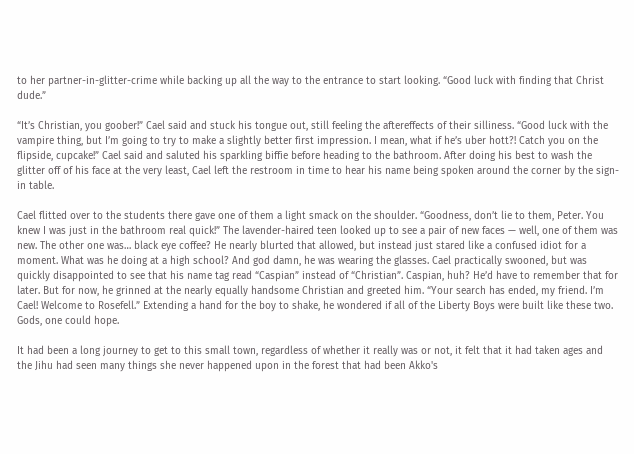to her partner-in-glitter-crime while backing up all the way to the entrance to start looking. “Good luck with finding that Christ dude.”

“It’s Christian, you goober!” Cael said and stuck his tongue out, still feeling the aftereffects of their silliness. “Good luck with the vampire thing, but I’m going to try to make a slightly better first impression. I mean, what if he’s uber hott?! Catch you on the flipside, cupcake!” Cael said and saluted his sparkling biffie before heading to the bathroom. After doing his best to wash the glitter off of his face at the very least, Cael left the restroom in time to hear his name being spoken around the corner by the sign-in table.

Cael flitted over to the students there gave one of them a light smack on the shoulder. “Goodness, don’t lie to them, Peter. You knew I was just in the bathroom real quick!” The lavender-haired teen looked up to see a pair of new faces — well, one of them was new. The other one was… black eye coffee? He nearly blurted that allowed, but instead just stared like a confused idiot for a moment. What was he doing at a high school? And god damn, he was wearing the glasses. Cael practically swooned, but was quickly disappointed to see that his name tag read “Caspian” instead of “Christian”. Caspian, huh? He’d have to remember that for later. But for now, he grinned at the nearly equally handsome Christian and greeted him. “Your search has ended, my friend. I’m Cael! Welcome to Rosefell.” Extending a hand for the boy to shake, he wondered if all of the Liberty Boys were built like these two. Gods, one could hope.

It had been a long journey to get to this small town, regardless of whether it really was or not, it felt that it had taken ages and the Jihu had seen many things she never happened upon in the forest that had been Akko's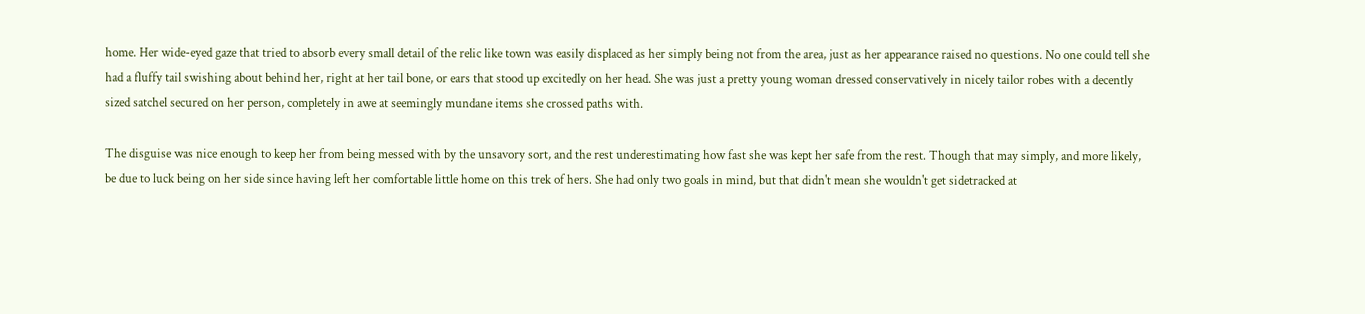home. Her wide-eyed gaze that tried to absorb every small detail of the relic like town was easily displaced as her simply being not from the area, just as her appearance raised no questions. No one could tell she had a fluffy tail swishing about behind her, right at her tail bone, or ears that stood up excitedly on her head. She was just a pretty young woman dressed conservatively in nicely tailor robes with a decently sized satchel secured on her person, completely in awe at seemingly mundane items she crossed paths with.

The disguise was nice enough to keep her from being messed with by the unsavory sort, and the rest underestimating how fast she was kept her safe from the rest. Though that may simply, and more likely, be due to luck being on her side since having left her comfortable little home on this trek of hers. She had only two goals in mind, but that didn't mean she wouldn't get sidetracked at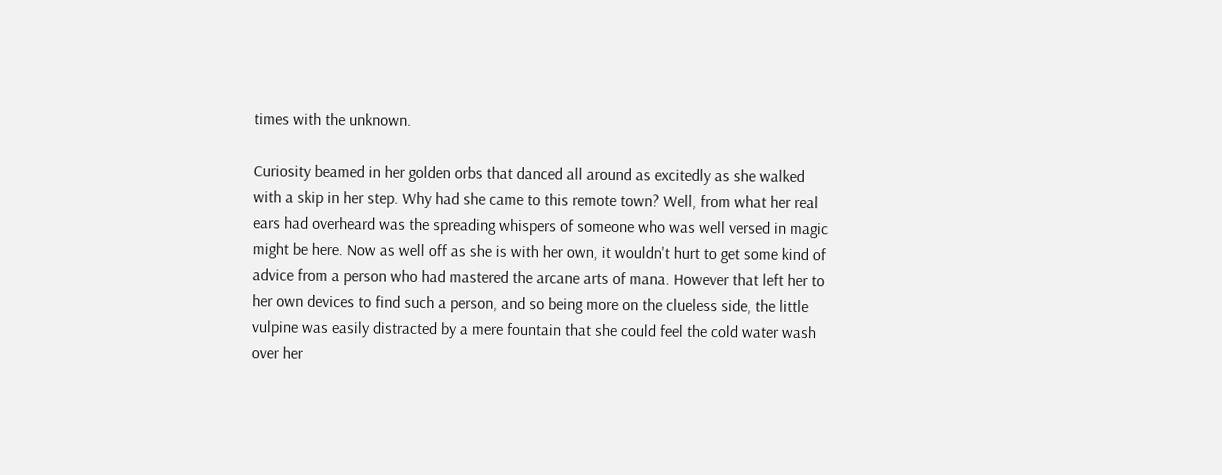times with the unknown.

Curiosity beamed in her golden orbs that danced all around as excitedly as she walked with a skip in her step. Why had she came to this remote town? Well, from what her real ears had overheard was the spreading whispers of someone who was well versed in magic might be here. Now as well off as she is with her own, it wouldn't hurt to get some kind of advice from a person who had mastered the arcane arts of mana. However that left her to her own devices to find such a person, and so being more on the clueless side, the little vulpine was easily distracted by a mere fountain that she could feel the cold water wash over her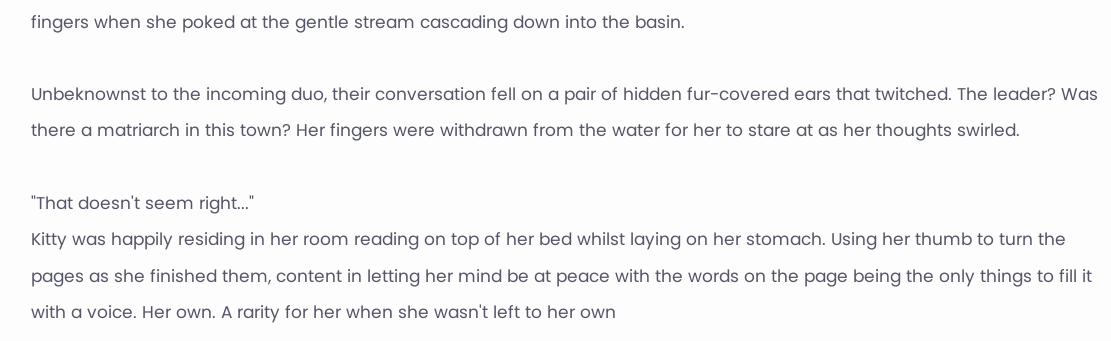fingers when she poked at the gentle stream cascading down into the basin.

Unbeknownst to the incoming duo, their conversation fell on a pair of hidden fur-covered ears that twitched. The leader? Was there a matriarch in this town? Her fingers were withdrawn from the water for her to stare at as her thoughts swirled.

"That doesn't seem right..."
Kitty was happily residing in her room reading on top of her bed whilst laying on her stomach. Using her thumb to turn the pages as she finished them, content in letting her mind be at peace with the words on the page being the only things to fill it with a voice. Her own. A rarity for her when she wasn't left to her own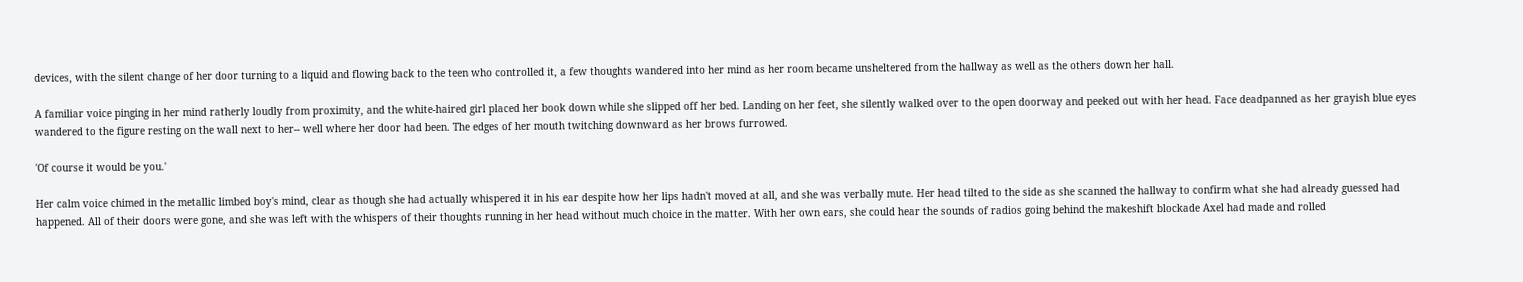devices, with the silent change of her door turning to a liquid and flowing back to the teen who controlled it, a few thoughts wandered into her mind as her room became unsheltered from the hallway as well as the others down her hall.

A familiar voice pinging in her mind ratherly loudly from proximity, and the white-haired girl placed her book down while she slipped off her bed. Landing on her feet, she silently walked over to the open doorway and peeked out with her head. Face deadpanned as her grayish blue eyes wandered to the figure resting on the wall next to her-- well where her door had been. The edges of her mouth twitching downward as her brows furrowed.

'Of course it would be you.'

Her calm voice chimed in the metallic limbed boy's mind, clear as though she had actually whispered it in his ear despite how her lips hadn't moved at all, and she was verbally mute. Her head tilted to the side as she scanned the hallway to confirm what she had already guessed had happened. All of their doors were gone, and she was left with the whispers of their thoughts running in her head without much choice in the matter. With her own ears, she could hear the sounds of radios going behind the makeshift blockade Axel had made and rolled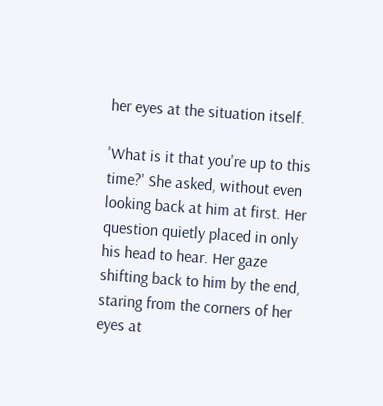her eyes at the situation itself.

'What is it that you're up to this time?' She asked, without even looking back at him at first. Her question quietly placed in only his head to hear. Her gaze shifting back to him by the end, staring from the corners of her eyes at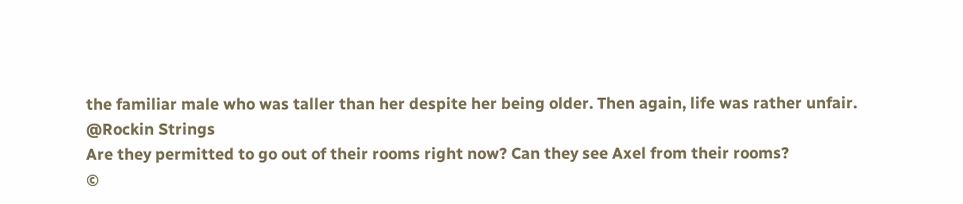the familiar male who was taller than her despite her being older. Then again, life was rather unfair.
@Rockin Strings
Are they permitted to go out of their rooms right now? Can they see Axel from their rooms?
©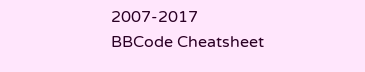2007-2017
BBCode Cheatsheet